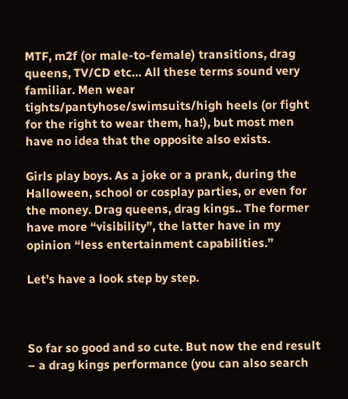MTF, m2f (or male-to-female) transitions, drag queens, TV/CD etc… All these terms sound very familiar. Men wear tights/pantyhose/swimsuits/high heels (or fight for the right to wear them, ha!), but most men have no idea that the opposite also exists.

Girls play boys. As a joke or a prank, during the Halloween, school or cosplay parties, or even for the money. Drag queens, drag kings.. The former have more “visibility”, the latter have in my opinion “less entertainment capabilities.”

Let’s have a look step by step.



So far so good and so cute. But now the end result – a drag kings performance (you can also search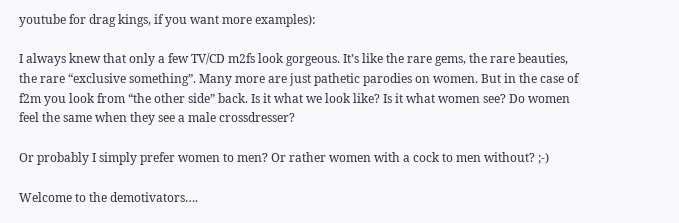youtube for drag kings, if you want more examples):

I always knew that only a few TV/CD m2fs look gorgeous. It’s like the rare gems, the rare beauties, the rare “exclusive something”. Many more are just pathetic parodies on women. But in the case of f2m you look from “the other side” back. Is it what we look like? Is it what women see? Do women feel the same when they see a male crossdresser?

Or probably I simply prefer women to men? Or rather women with a cock to men without? ;-)

Welcome to the demotivators….